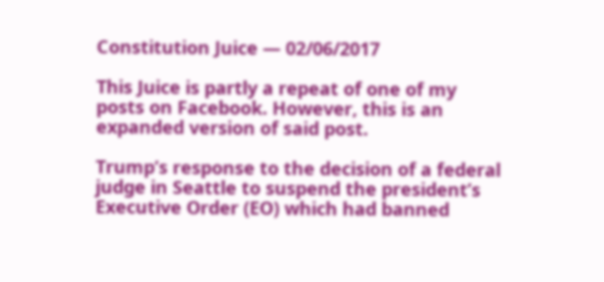Constitution Juice — 02/06/2017

This Juice is partly a repeat of one of my posts on Facebook. However, this is an expanded version of said post.

Trump’s response to the decision of a federal judge in Seattle to suspend the president’s Executive Order (EO) which had banned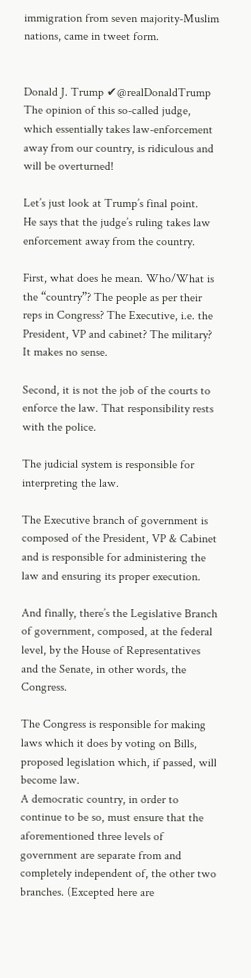immigration from seven majority-Muslim nations, came in tweet form.


Donald J. Trump ✔@realDonaldTrump
The opinion of this so-called judge, which essentially takes law-enforcement away from our country, is ridiculous and will be overturned!

Let’s just look at Trump’s final point.
He says that the judge’s ruling takes law enforcement away from the country.

First, what does he mean. Who/What is the “country”? The people as per their reps in Congress? The Executive, i.e. the President, VP and cabinet? The military? It makes no sense.

Second, it is not the job of the courts to enforce the law. That responsibility rests with the police.

The judicial system is responsible for interpreting the law.

The Executive branch of government is composed of the President, VP & Cabinet and is responsible for administering the law and ensuring its proper execution.

And finally, there’s the Legislative Branch of government, composed, at the federal level, by the House of Representatives and the Senate, in other words, the Congress.

The Congress is responsible for making laws which it does by voting on Bills, proposed legislation which, if passed, will become law.
A democratic country, in order to continue to be so, must ensure that the aforementioned three levels of government are separate from and completely independent of, the other two branches. (Excepted here are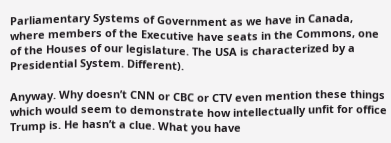Parliamentary Systems of Government as we have in Canada, where members of the Executive have seats in the Commons, one of the Houses of our legislature. The USA is characterized by a Presidential System. Different).

Anyway. Why doesn’t CNN or CBC or CTV even mention these things which would seem to demonstrate how intellectually unfit for office Trump is. He hasn’t a clue. What you have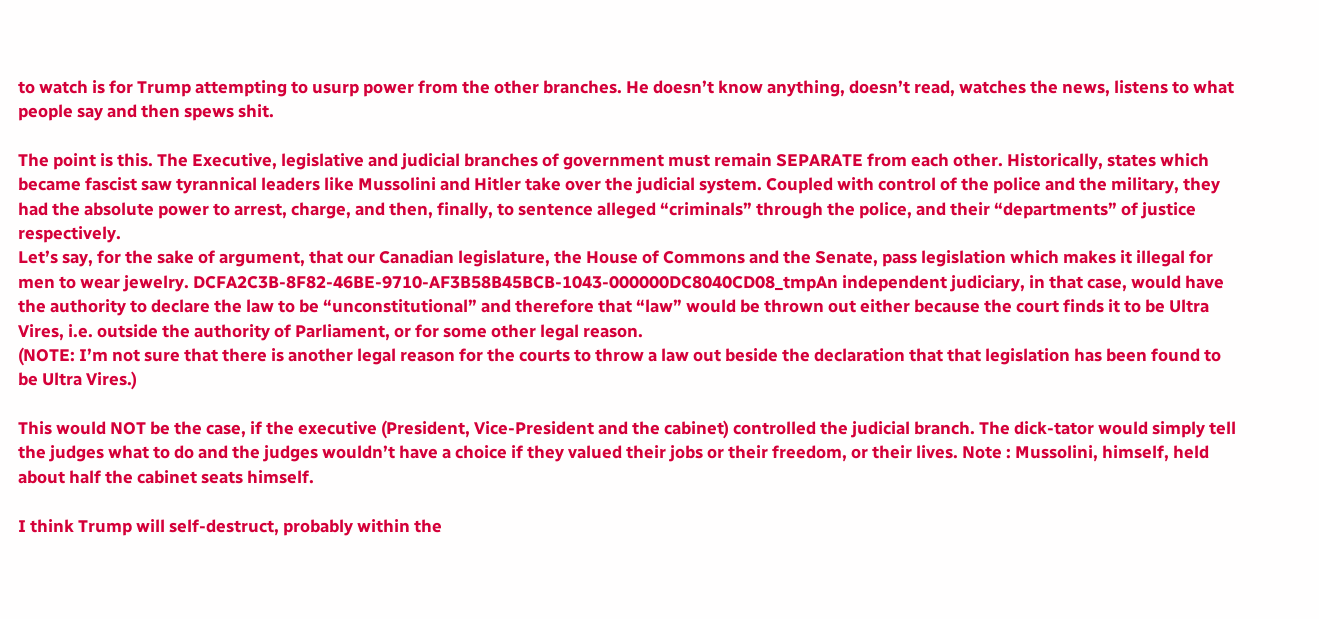to watch is for Trump attempting to usurp power from the other branches. He doesn’t know anything, doesn’t read, watches the news, listens to what people say and then spews shit.

The point is this. The Executive, legislative and judicial branches of government must remain SEPARATE from each other. Historically, states which became fascist saw tyrannical leaders like Mussolini and Hitler take over the judicial system. Coupled with control of the police and the military, they had the absolute power to arrest, charge, and then, finally, to sentence alleged “criminals” through the police, and their “departments” of justice respectively.
Let’s say, for the sake of argument, that our Canadian legislature, the House of Commons and the Senate, pass legislation which makes it illegal for men to wear jewelry. DCFA2C3B-8F82-46BE-9710-AF3B58B45BCB-1043-000000DC8040CD08_tmpAn independent judiciary, in that case, would have the authority to declare the law to be “unconstitutional” and therefore that “law” would be thrown out either because the court finds it to be Ultra Vires, i.e. outside the authority of Parliament, or for some other legal reason.
(NOTE: I’m not sure that there is another legal reason for the courts to throw a law out beside the declaration that that legislation has been found to be Ultra Vires.)

This would NOT be the case, if the executive (President, Vice-President and the cabinet) controlled the judicial branch. The dick-tator would simply tell the judges what to do and the judges wouldn’t have a choice if they valued their jobs or their freedom, or their lives. Note : Mussolini, himself, held about half the cabinet seats himself.

I think Trump will self-destruct, probably within the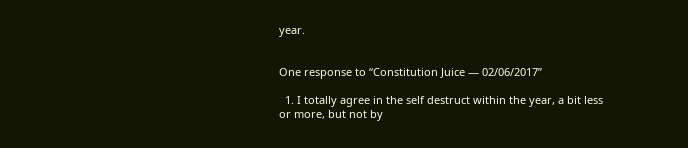year.


One response to “Constitution Juice — 02/06/2017”

  1. I totally agree in the self destruct within the year, a bit less or more, but not by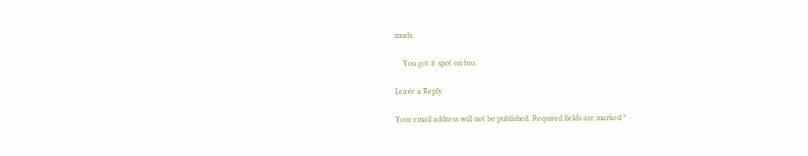much.

    You got it spot on bro.

Leave a Reply

Your email address will not be published. Required fields are marked *